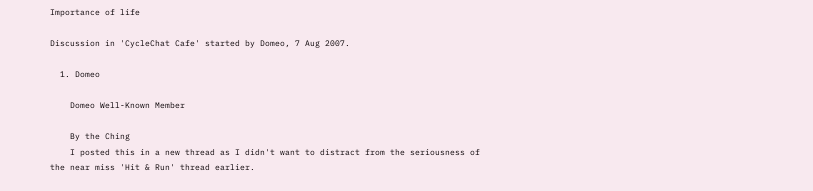Importance of life

Discussion in 'CycleChat Cafe' started by Domeo, 7 Aug 2007.

  1. Domeo

    Domeo Well-Known Member

    By the Ching
    I posted this in a new thread as I didn't want to distract from the seriousness of the near miss 'Hit & Run' thread earlier.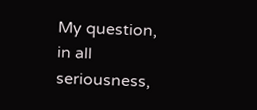My question, in all seriousness,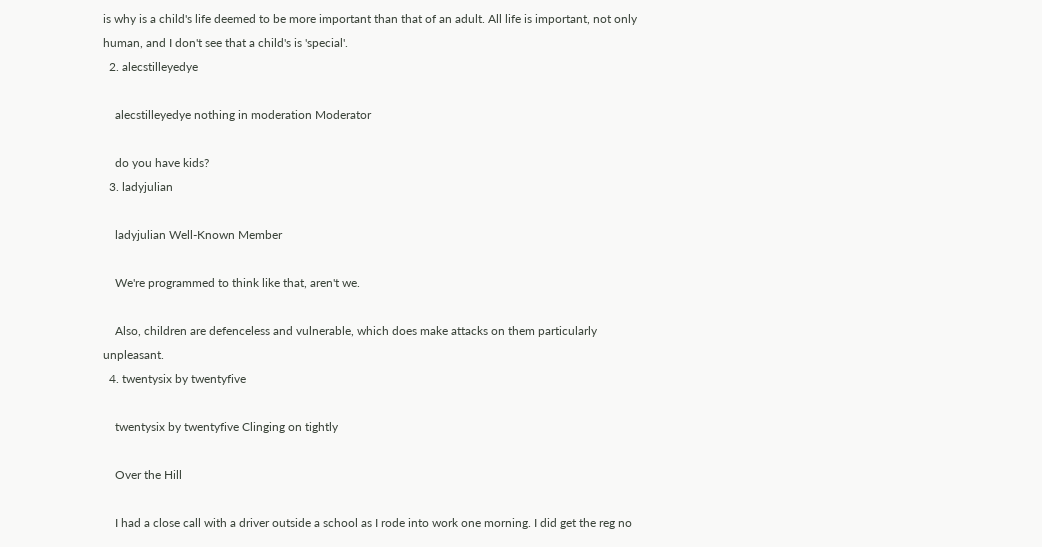is why is a child's life deemed to be more important than that of an adult. All life is important, not only human, and I don't see that a child's is 'special'.
  2. alecstilleyedye

    alecstilleyedye nothing in moderation Moderator

    do you have kids?
  3. ladyjulian

    ladyjulian Well-Known Member

    We're programmed to think like that, aren't we.

    Also, children are defenceless and vulnerable, which does make attacks on them particularly unpleasant.
  4. twentysix by twentyfive

    twentysix by twentyfive Clinging on tightly

    Over the Hill

    I had a close call with a driver outside a school as I rode into work one morning. I did get the reg no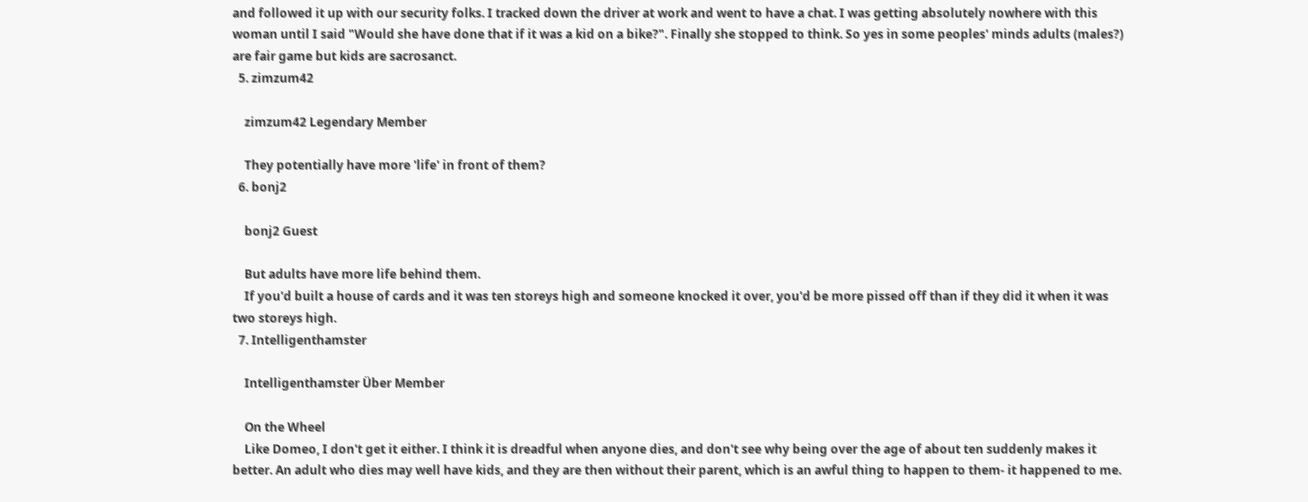and followed it up with our security folks. I tracked down the driver at work and went to have a chat. I was getting absolutely nowhere with this woman until I said "Would she have done that if it was a kid on a bike?". Finally she stopped to think. So yes in some peoples' minds adults (males?) are fair game but kids are sacrosanct.
  5. zimzum42

    zimzum42 Legendary Member

    They potentially have more 'life' in front of them?
  6. bonj2

    bonj2 Guest

    But adults have more life behind them.
    If you'd built a house of cards and it was ten storeys high and someone knocked it over, you'd be more pissed off than if they did it when it was two storeys high.
  7. Intelligenthamster

    Intelligenthamster Über Member

    On the Wheel
    Like Domeo, I don't get it either. I think it is dreadful when anyone dies, and don't see why being over the age of about ten suddenly makes it better. An adult who dies may well have kids, and they are then without their parent, which is an awful thing to happen to them- it happened to me.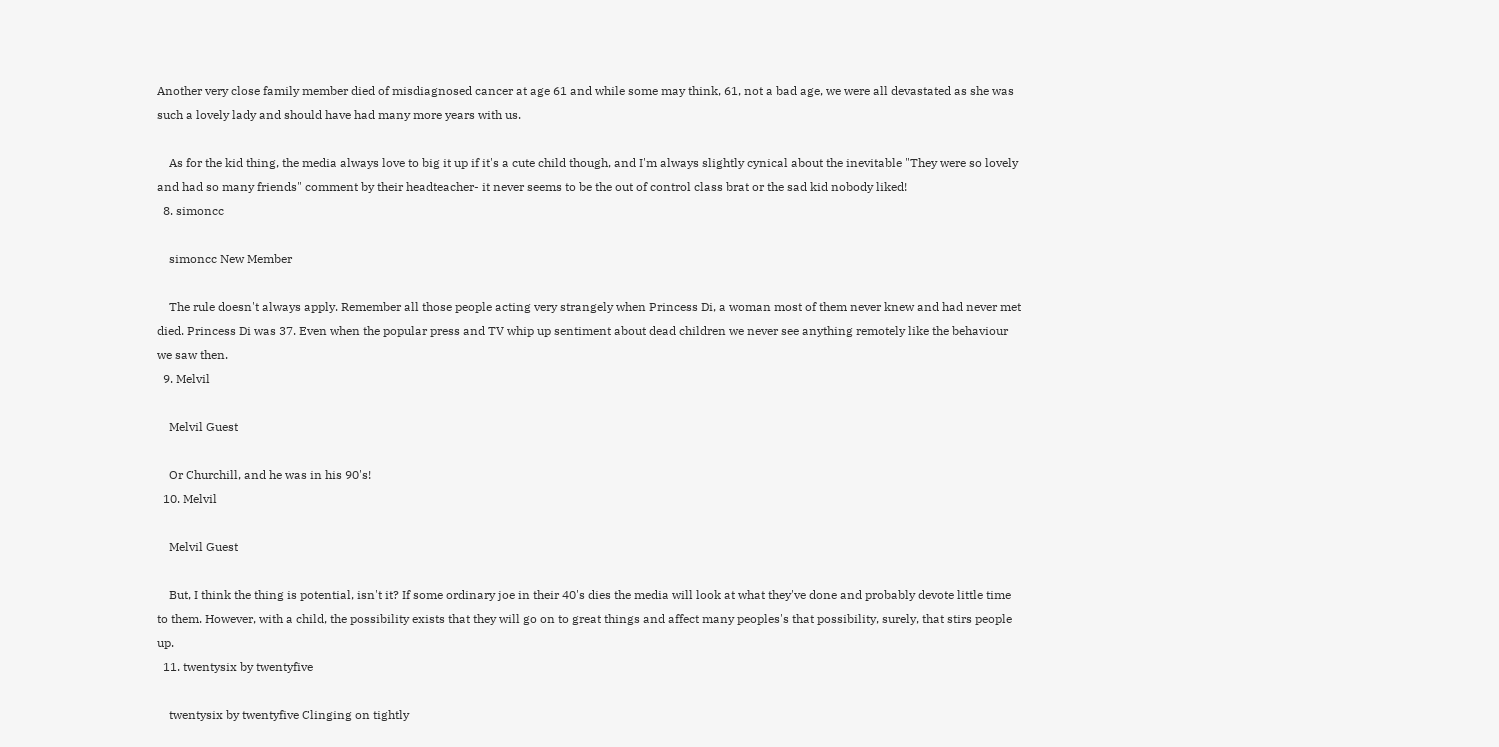Another very close family member died of misdiagnosed cancer at age 61 and while some may think, 61, not a bad age, we were all devastated as she was such a lovely lady and should have had many more years with us.

    As for the kid thing, the media always love to big it up if it's a cute child though, and I'm always slightly cynical about the inevitable "They were so lovely and had so many friends" comment by their headteacher- it never seems to be the out of control class brat or the sad kid nobody liked!
  8. simoncc

    simoncc New Member

    The rule doesn't always apply. Remember all those people acting very strangely when Princess Di, a woman most of them never knew and had never met died. Princess Di was 37. Even when the popular press and TV whip up sentiment about dead children we never see anything remotely like the behaviour we saw then.
  9. Melvil

    Melvil Guest

    Or Churchill, and he was in his 90's!
  10. Melvil

    Melvil Guest

    But, I think the thing is potential, isn't it? If some ordinary joe in their 40's dies the media will look at what they've done and probably devote little time to them. However, with a child, the possibility exists that they will go on to great things and affect many peoples's that possibility, surely, that stirs people up.
  11. twentysix by twentyfive

    twentysix by twentyfive Clinging on tightly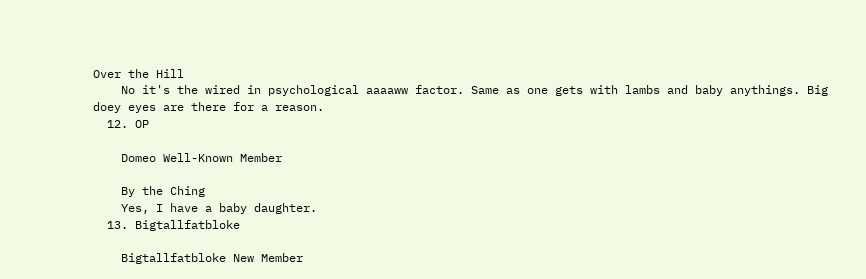Over the Hill
    No it's the wired in psychological aaaaww factor. Same as one gets with lambs and baby anythings. Big doey eyes are there for a reason.
  12. OP

    Domeo Well-Known Member

    By the Ching
    Yes, I have a baby daughter.
  13. Bigtallfatbloke

    Bigtallfatbloke New Member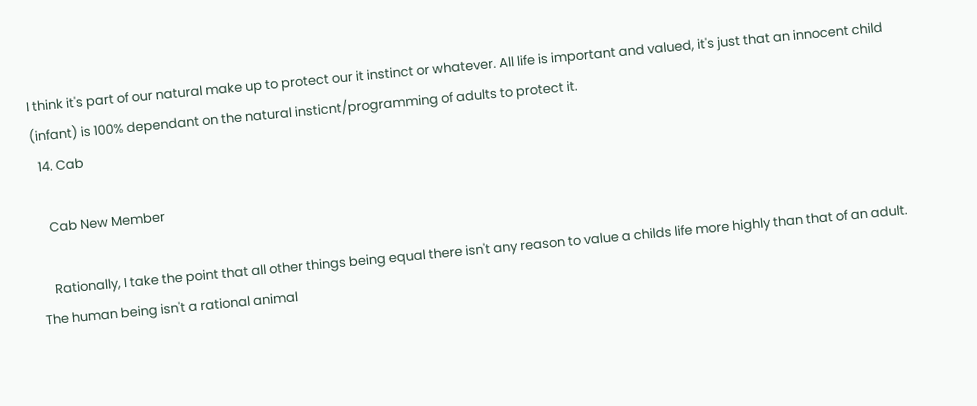I think it's part of our natural make up to protect our it instinct or whatever. All life is important and valued, it's just that an innocent child (infant) is 100% dependant on the natural insticnt/programming of adults to protect it.
  14. Cab

    Cab New Member

    Rationally, I take the point that all other things being equal there isn't any reason to value a childs life more highly than that of an adult. The human being isn't a rational animal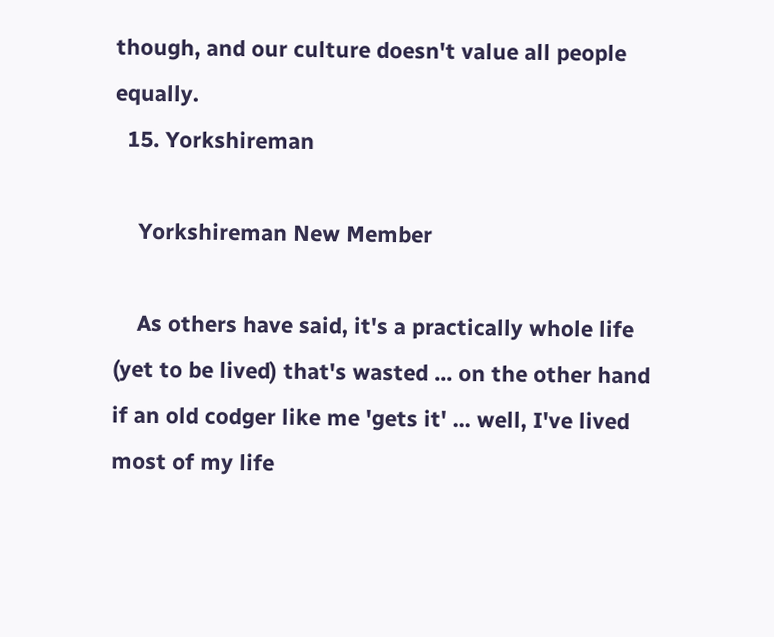though, and our culture doesn't value all people equally.
  15. Yorkshireman

    Yorkshireman New Member

    As others have said, it's a practically whole life (yet to be lived) that's wasted ... on the other hand if an old codger like me 'gets it' ... well, I've lived most of my life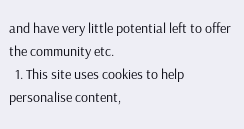and have very little potential left to offer the community etc.
  1. This site uses cookies to help personalise content,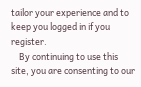tailor your experience and to keep you logged in if you register.
    By continuing to use this site, you are consenting to our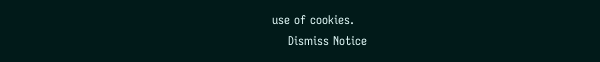use of cookies.
    Dismiss Notice